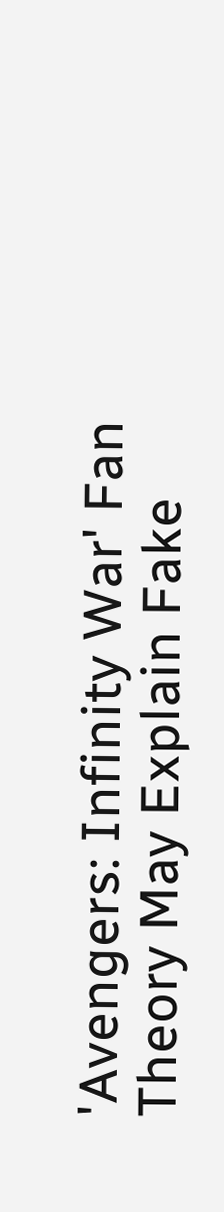'Avengers: Infinity War' Fan Theory May Explain Fake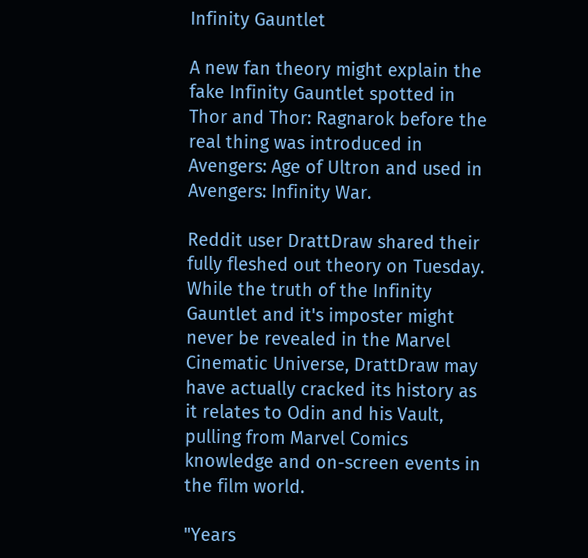Infinity Gauntlet

A new fan theory might explain the fake Infinity Gauntlet spotted in Thor and Thor: Ragnarok before the real thing was introduced in Avengers: Age of Ultron and used in Avengers: Infinity War.

Reddit user DrattDraw shared their fully fleshed out theory on Tuesday. While the truth of the Infinity Gauntlet and it's imposter might never be revealed in the Marvel Cinematic Universe, DrattDraw may have actually cracked its history as it relates to Odin and his Vault, pulling from Marvel Comics knowledge and on-screen events in the film world.

"Years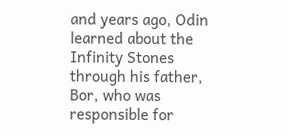and years ago, Odin learned about the Infinity Stones through his father, Bor, who was responsible for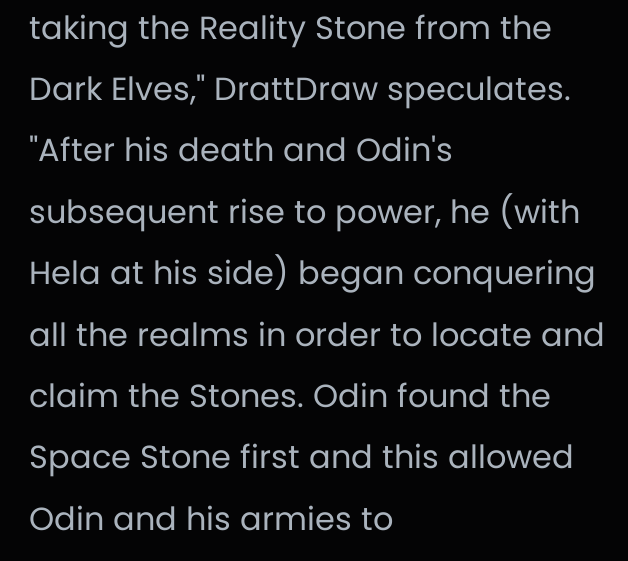taking the Reality Stone from the Dark Elves," DrattDraw speculates. "After his death and Odin's subsequent rise to power, he (with Hela at his side) began conquering all the realms in order to locate and claim the Stones. Odin found the Space Stone first and this allowed Odin and his armies to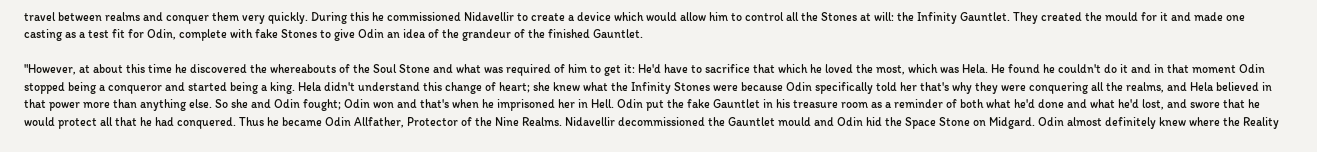travel between realms and conquer them very quickly. During this he commissioned Nidavellir to create a device which would allow him to control all the Stones at will: the Infinity Gauntlet. They created the mould for it and made one casting as a test fit for Odin, complete with fake Stones to give Odin an idea of the grandeur of the finished Gauntlet.

"However, at about this time he discovered the whereabouts of the Soul Stone and what was required of him to get it: He'd have to sacrifice that which he loved the most, which was Hela. He found he couldn't do it and in that moment Odin stopped being a conqueror and started being a king. Hela didn't understand this change of heart; she knew what the Infinity Stones were because Odin specifically told her that's why they were conquering all the realms, and Hela believed in that power more than anything else. So she and Odin fought; Odin won and that's when he imprisoned her in Hell. Odin put the fake Gauntlet in his treasure room as a reminder of both what he'd done and what he'd lost, and swore that he would protect all that he had conquered. Thus he became Odin Allfather, Protector of the Nine Realms. Nidavellir decommissioned the Gauntlet mould and Odin hid the Space Stone on Midgard. Odin almost definitely knew where the Reality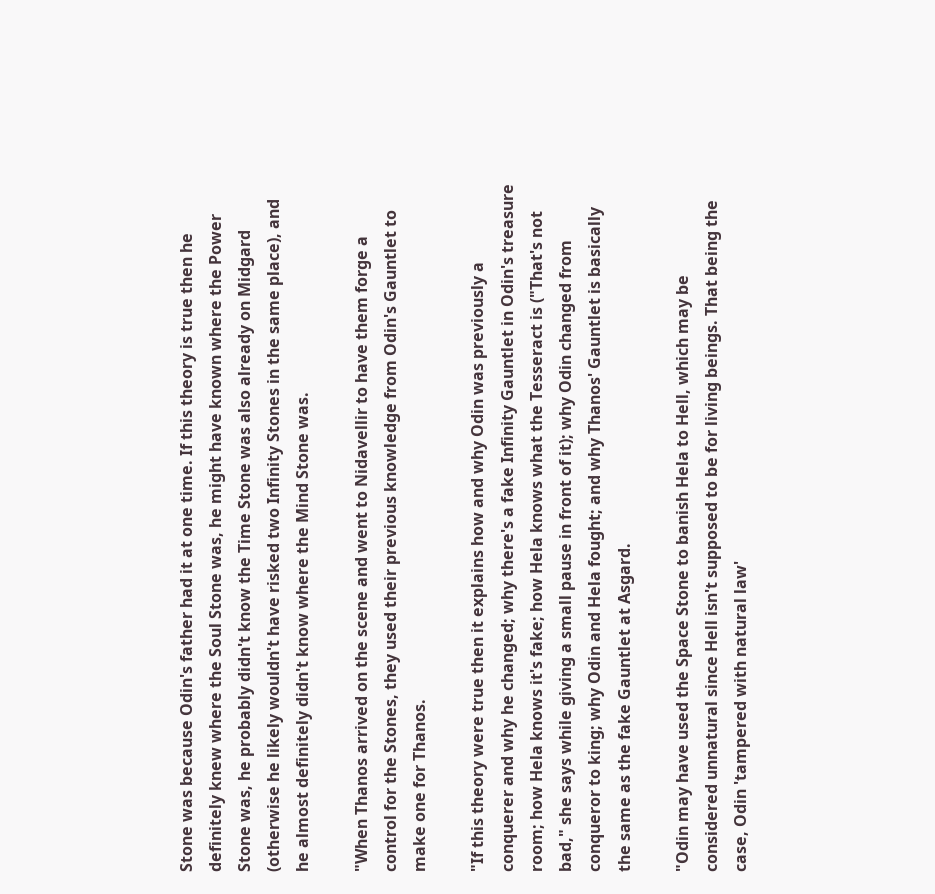Stone was because Odin's father had it at one time. If this theory is true then he definitely knew where the Soul Stone was, he might have known where the Power Stone was, he probably didn't know the Time Stone was also already on Midgard (otherwise he likely wouldn't have risked two Infinity Stones in the same place), and he almost definitely didn't know where the Mind Stone was.

"When Thanos arrived on the scene and went to Nidavellir to have them forge a control for the Stones, they used their previous knowledge from Odin's Gauntlet to make one for Thanos.

"If this theory were true then it explains how and why Odin was previously a conquerer and why he changed; why there's a fake Infinity Gauntlet in Odin's treasure room; how Hela knows it's fake; how Hela knows what the Tesseract is ("That's not bad," she says while giving a small pause in front of it); why Odin changed from conqueror to king; why Odin and Hela fought; and why Thanos' Gauntlet is basically the same as the fake Gauntlet at Asgard.

"Odin may have used the Space Stone to banish Hela to Hell, which may be considered unnatural since Hell isn't supposed to be for living beings. That being the case, Odin 'tampered with natural law'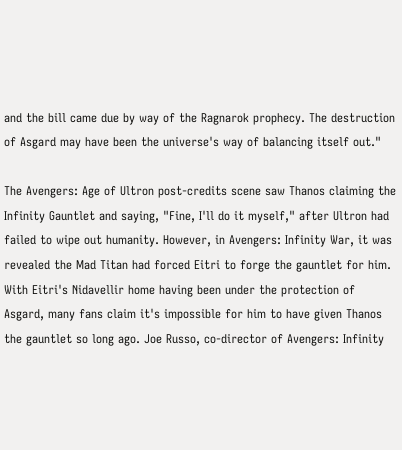and the bill came due by way of the Ragnarok prophecy. The destruction of Asgard may have been the universe's way of balancing itself out."

The Avengers: Age of Ultron post-credits scene saw Thanos claiming the Infinity Gauntlet and saying, "Fine, I'll do it myself," after Ultron had failed to wipe out humanity. However, in Avengers: Infinity War, it was revealed the Mad Titan had forced Eitri to forge the gauntlet for him. With Eitri's Nidavellir home having been under the protection of Asgard, many fans claim it's impossible for him to have given Thanos the gauntlet so long ago. Joe Russo, co-director of Avengers: Infinity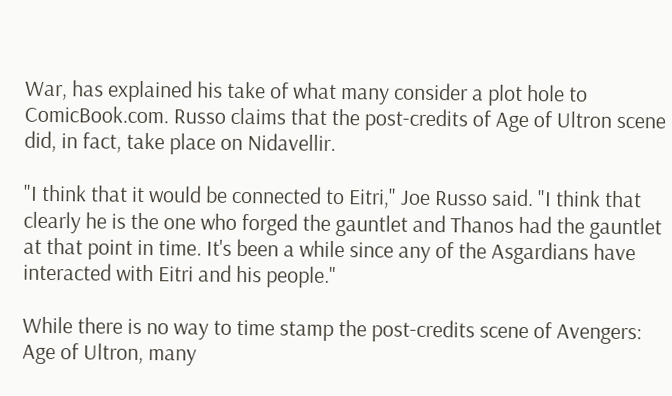War, has explained his take of what many consider a plot hole to ComicBook.com. Russo claims that the post-credits of Age of Ultron scene did, in fact, take place on Nidavellir.

"I think that it would be connected to Eitri," Joe Russo said. "I think that clearly he is the one who forged the gauntlet and Thanos had the gauntlet at that point in time. It's been a while since any of the Asgardians have interacted with Eitri and his people."

While there is no way to time stamp the post-credits scene of Avengers: Age of Ultron, many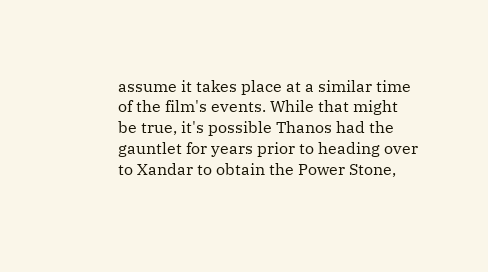assume it takes place at a similar time of the film's events. While that might be true, it's possible Thanos had the gauntlet for years prior to heading over to Xandar to obtain the Power Stone,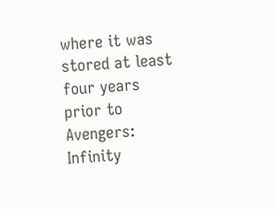where it was stored at least four years prior to Avengers: Infinity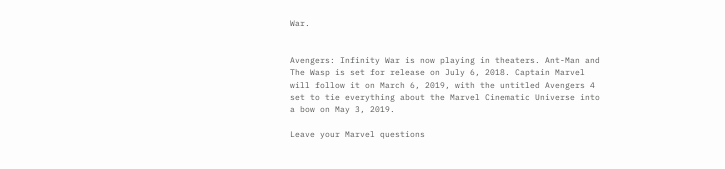War.


Avengers: Infinity War is now playing in theaters. Ant-Man and The Wasp is set for release on July 6, 2018. Captain Marvel will follow it on March 6, 2019, with the untitled Avengers 4 set to tie everything about the Marvel Cinematic Universe into a bow on May 3, 2019.

Leave your Marvel questions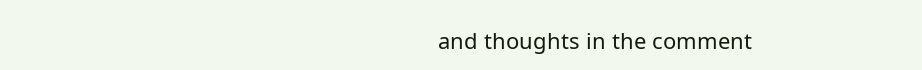and thoughts in the comment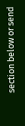section below or send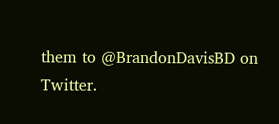them to @BrandonDavisBD on Twitter.